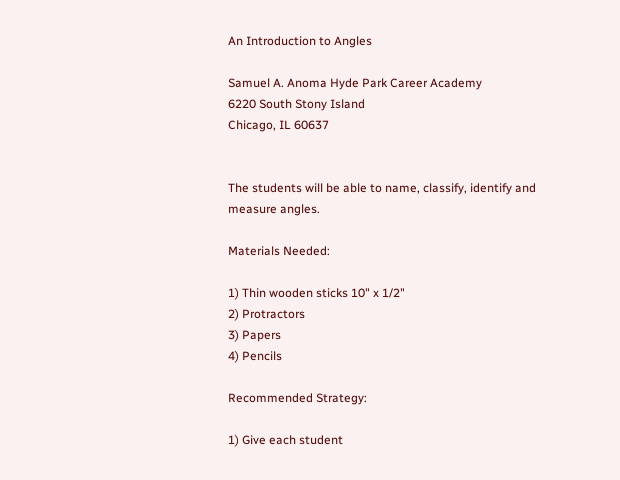An Introduction to Angles

Samuel A. Anoma Hyde Park Career Academy
6220 South Stony Island
Chicago, IL 60637


The students will be able to name, classify, identify and measure angles.

Materials Needed:

1) Thin wooden sticks 10" x 1/2"
2) Protractors
3) Papers
4) Pencils

Recommended Strategy:

1) Give each student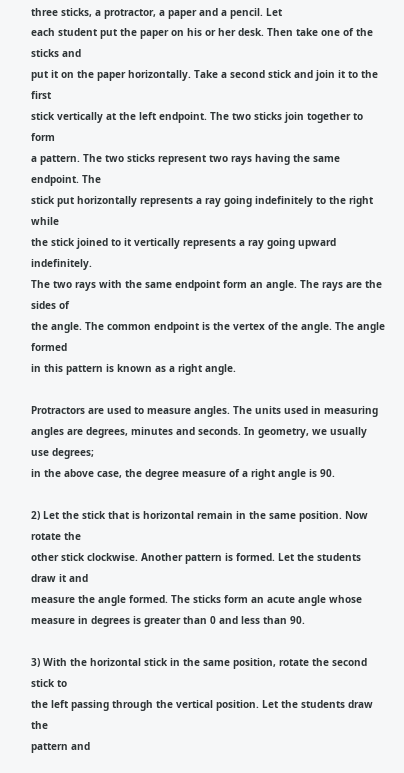three sticks, a protractor, a paper and a pencil. Let
each student put the paper on his or her desk. Then take one of the sticks and
put it on the paper horizontally. Take a second stick and join it to the first
stick vertically at the left endpoint. The two sticks join together to form
a pattern. The two sticks represent two rays having the same endpoint. The
stick put horizontally represents a ray going indefinitely to the right while
the stick joined to it vertically represents a ray going upward indefinitely.
The two rays with the same endpoint form an angle. The rays are the sides of
the angle. The common endpoint is the vertex of the angle. The angle formed
in this pattern is known as a right angle.

Protractors are used to measure angles. The units used in measuring
angles are degrees, minutes and seconds. In geometry, we usually use degrees;
in the above case, the degree measure of a right angle is 90.

2) Let the stick that is horizontal remain in the same position. Now rotate the
other stick clockwise. Another pattern is formed. Let the students draw it and
measure the angle formed. The sticks form an acute angle whose measure in degrees is greater than 0 and less than 90.

3) With the horizontal stick in the same position, rotate the second stick to
the left passing through the vertical position. Let the students draw the
pattern and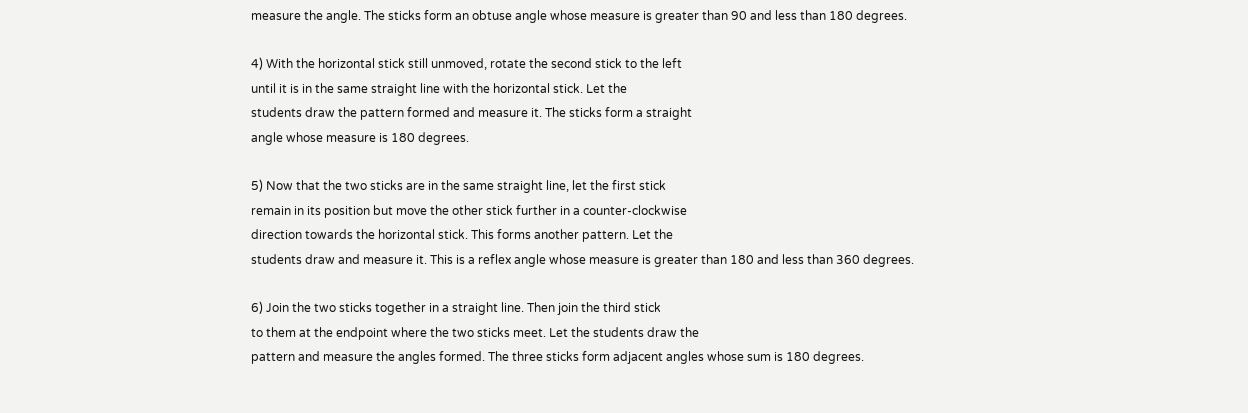measure the angle. The sticks form an obtuse angle whose measure is greater than 90 and less than 180 degrees.

4) With the horizontal stick still unmoved, rotate the second stick to the left
until it is in the same straight line with the horizontal stick. Let the
students draw the pattern formed and measure it. The sticks form a straight
angle whose measure is 180 degrees.

5) Now that the two sticks are in the same straight line, let the first stick
remain in its position but move the other stick further in a counter-clockwise
direction towards the horizontal stick. This forms another pattern. Let the
students draw and measure it. This is a reflex angle whose measure is greater than 180 and less than 360 degrees.

6) Join the two sticks together in a straight line. Then join the third stick
to them at the endpoint where the two sticks meet. Let the students draw the
pattern and measure the angles formed. The three sticks form adjacent angles whose sum is 180 degrees.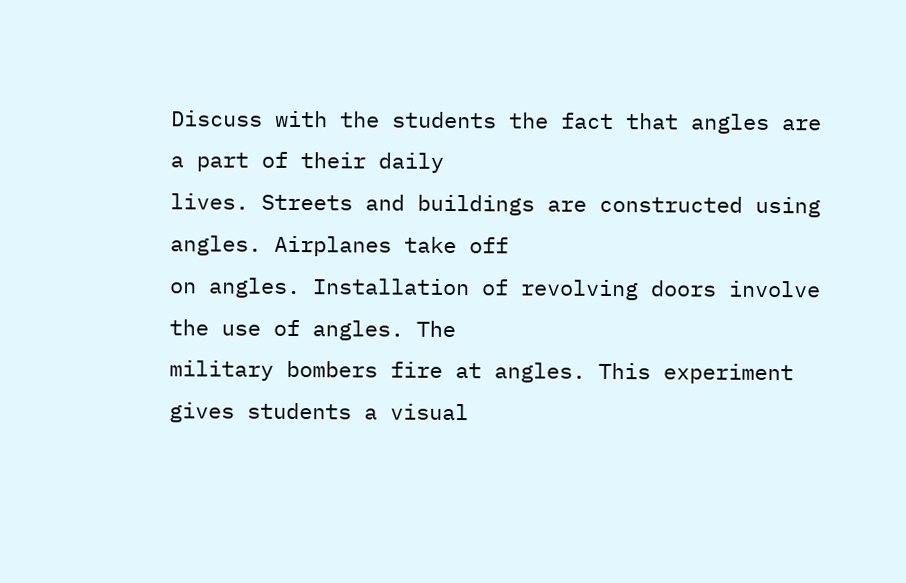Discuss with the students the fact that angles are a part of their daily
lives. Streets and buildings are constructed using angles. Airplanes take off
on angles. Installation of revolving doors involve the use of angles. The
military bombers fire at angles. This experiment gives students a visual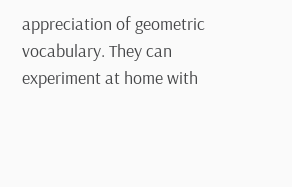appreciation of geometric vocabulary. They can experiment at home with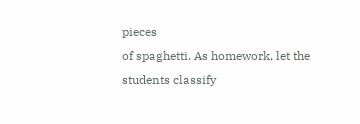pieces
of spaghetti. As homework, let the students classify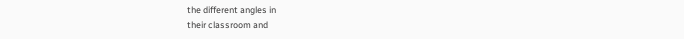the different angles in
their classroom and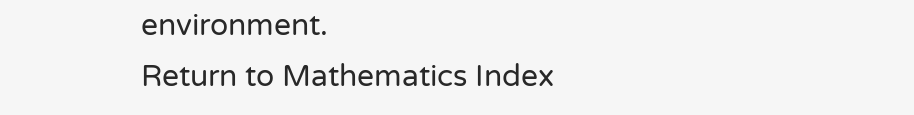environment.
Return to Mathematics Index